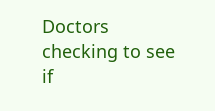Doctors checking to see if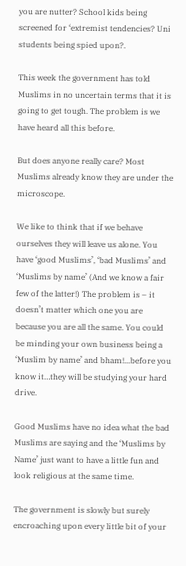you are nutter? School kids being screened for ‘extremist tendencies? Uni students being spied upon?.

This week the government has told Muslims in no uncertain terms that it is going to get tough. The problem is we have heard all this before.

But does anyone really care? Most Muslims already know they are under the microscope.

We like to think that if we behave ourselves they will leave us alone. You have ‘good Muslims’, ‘bad Muslims’ and ‘Muslims by name’ (And we know a fair few of the latter!) The problem is – it doesn’t matter which one you are because you are all the same. You could be minding your own business being a ‘Muslim by name’ and bham!...before you know it…they will be studying your hard drive.

Good Muslims have no idea what the bad Muslims are saying and the ‘Muslims by Name’ just want to have a little fun and look religious at the same time.

The government is slowly but surely encroaching upon every little bit of your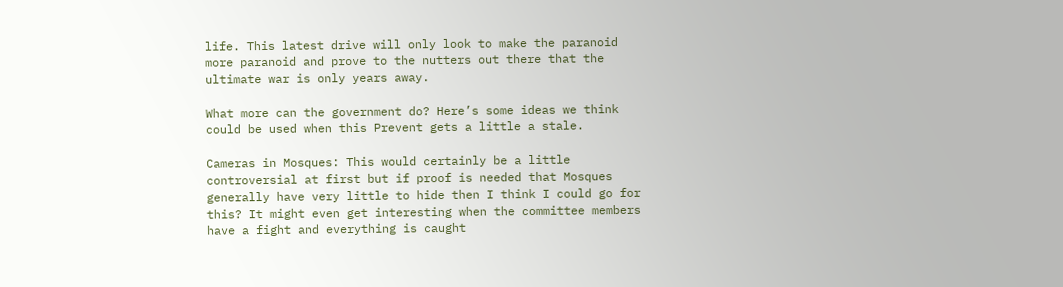life. This latest drive will only look to make the paranoid more paranoid and prove to the nutters out there that the ultimate war is only years away.

What more can the government do? Here’s some ideas we think could be used when this Prevent gets a little a stale.

Cameras in Mosques: This would certainly be a little controversial at first but if proof is needed that Mosques generally have very little to hide then I think I could go for this? It might even get interesting when the committee members have a fight and everything is caught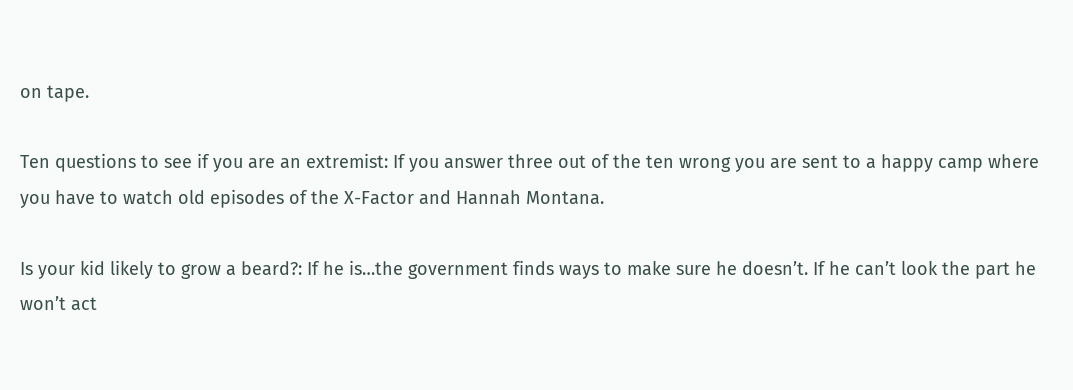on tape.

Ten questions to see if you are an extremist: If you answer three out of the ten wrong you are sent to a happy camp where you have to watch old episodes of the X-Factor and Hannah Montana.

Is your kid likely to grow a beard?: If he is…the government finds ways to make sure he doesn’t. If he can’t look the part he won’t act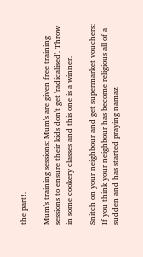the part!.

Mum's training sessions: Mum's are given free training sessions to ensure their kids don't get 'radicalised'. Throw in some cookery classes and this one is a winner.

Snitch on your neighbour and get supermarket vouchers: If you think your neighbour has become religious all of a sudden and has started praying namaz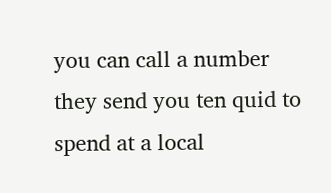you can call a number they send you ten quid to spend at a local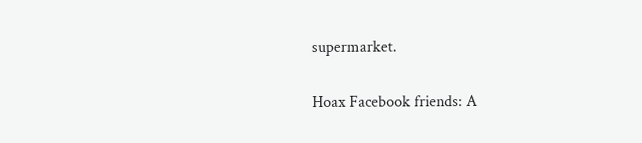supermarket.

Hoax Facebook friends: A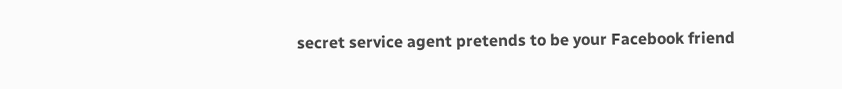secret service agent pretends to be your Facebook friend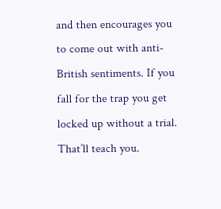and then encourages you to come out with anti-British sentiments. If you fall for the trap you get locked up without a trial. That’ll teach you.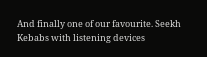And finally one of our favourite. Seekh Kebabs with listening devices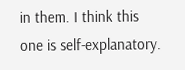in them. I think this one is self-explanatory.